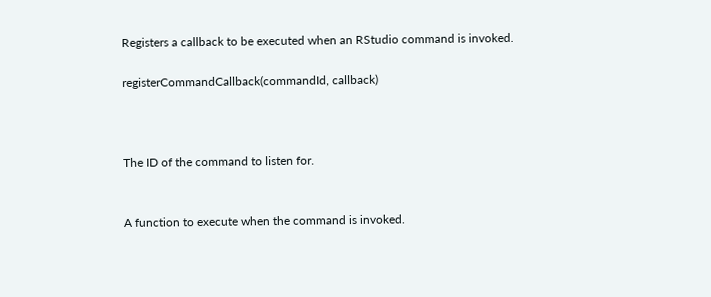Registers a callback to be executed when an RStudio command is invoked.

registerCommandCallback(commandId, callback)



The ID of the command to listen for.


A function to execute when the command is invoked.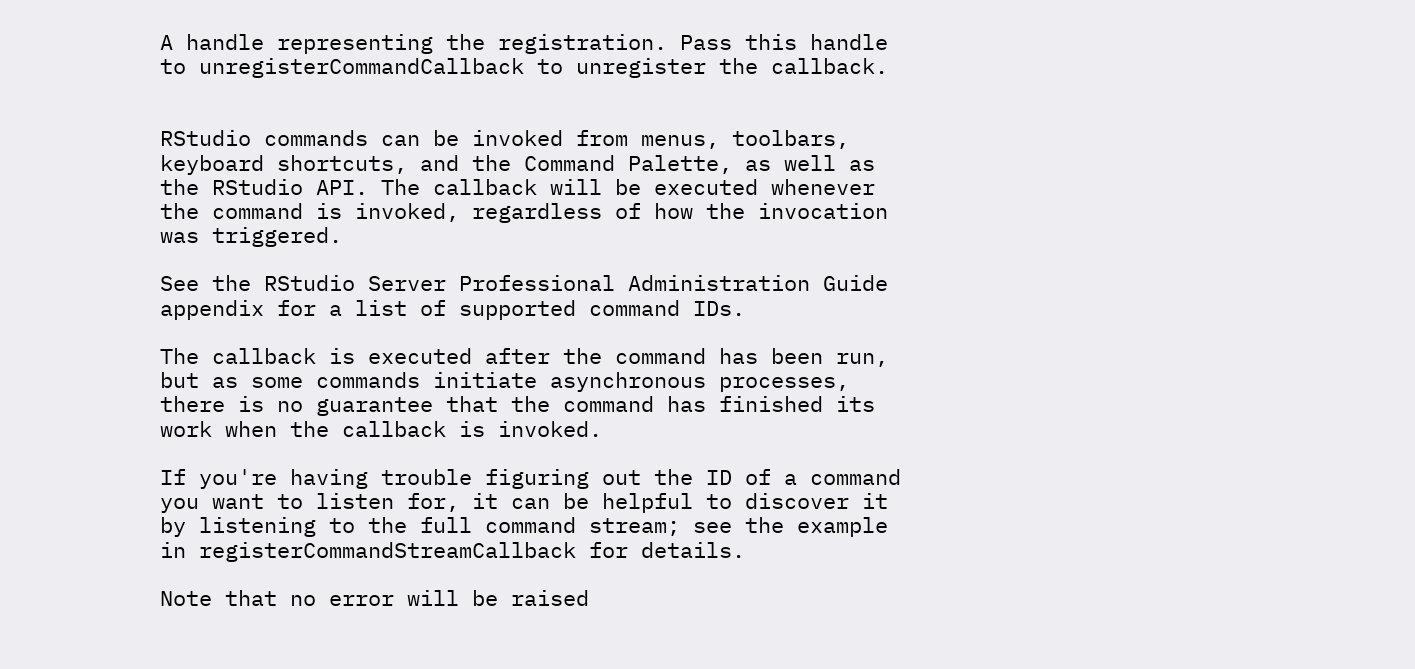A handle representing the registration. Pass this handle to unregisterCommandCallback to unregister the callback.


RStudio commands can be invoked from menus, toolbars, keyboard shortcuts, and the Command Palette, as well as the RStudio API. The callback will be executed whenever the command is invoked, regardless of how the invocation was triggered.

See the RStudio Server Professional Administration Guide appendix for a list of supported command IDs.

The callback is executed after the command has been run, but as some commands initiate asynchronous processes, there is no guarantee that the command has finished its work when the callback is invoked.

If you're having trouble figuring out the ID of a command you want to listen for, it can be helpful to discover it by listening to the full command stream; see the example in registerCommandStreamCallback for details.

Note that no error will be raised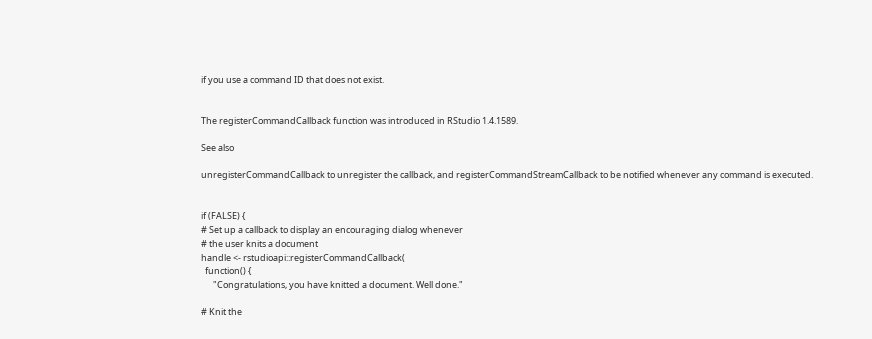if you use a command ID that does not exist.


The registerCommandCallback function was introduced in RStudio 1.4.1589.

See also

unregisterCommandCallback to unregister the callback, and registerCommandStreamCallback to be notified whenever any command is executed.


if (FALSE) {
# Set up a callback to display an encouraging dialog whenever
# the user knits a document
handle <- rstudioapi::registerCommandCallback(
  function() {
      "Congratulations, you have knitted a document. Well done."

# Knit the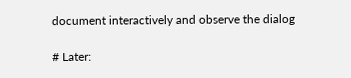document interactively and observe the dialog

# Later: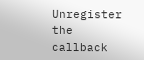Unregister the callback